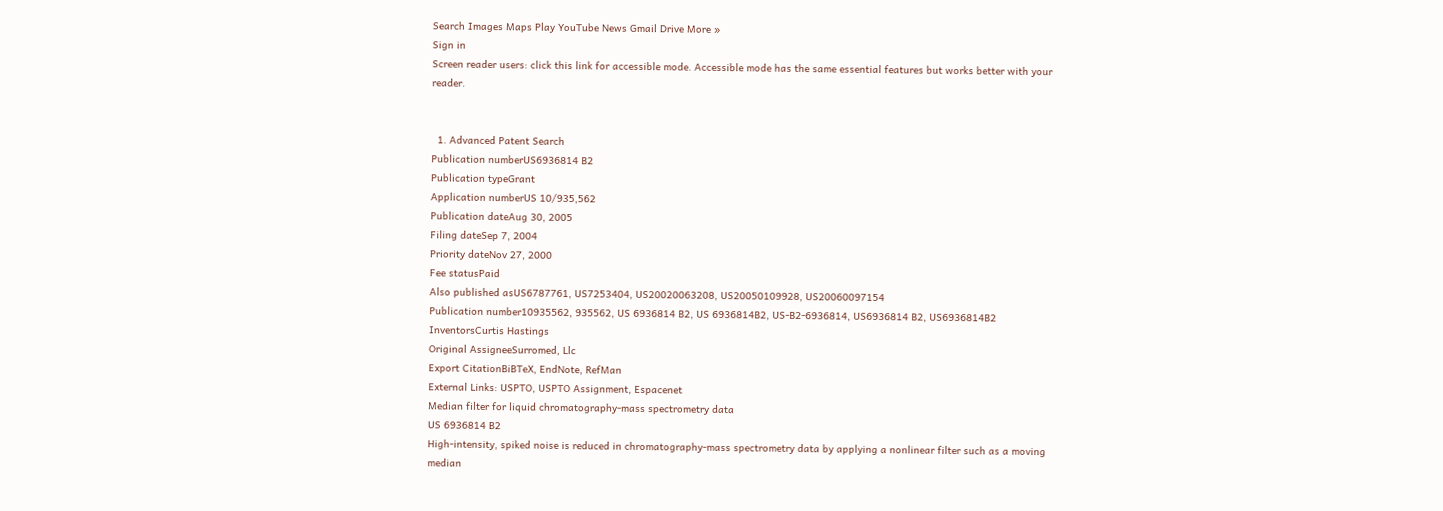Search Images Maps Play YouTube News Gmail Drive More »
Sign in
Screen reader users: click this link for accessible mode. Accessible mode has the same essential features but works better with your reader.


  1. Advanced Patent Search
Publication numberUS6936814 B2
Publication typeGrant
Application numberUS 10/935,562
Publication dateAug 30, 2005
Filing dateSep 7, 2004
Priority dateNov 27, 2000
Fee statusPaid
Also published asUS6787761, US7253404, US20020063208, US20050109928, US20060097154
Publication number10935562, 935562, US 6936814 B2, US 6936814B2, US-B2-6936814, US6936814 B2, US6936814B2
InventorsCurtis Hastings
Original AssigneeSurromed, Llc
Export CitationBiBTeX, EndNote, RefMan
External Links: USPTO, USPTO Assignment, Espacenet
Median filter for liquid chromatography-mass spectrometry data
US 6936814 B2
High-intensity, spiked noise is reduced in chromatography-mass spectrometry data by applying a nonlinear filter such as a moving median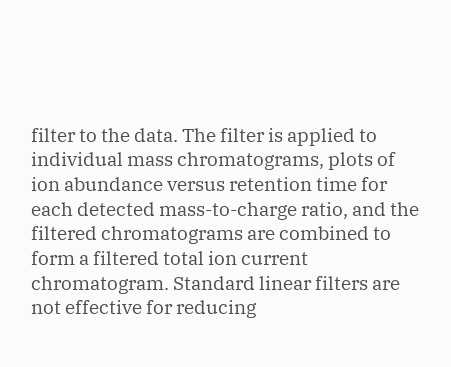filter to the data. The filter is applied to individual mass chromatograms, plots of ion abundance versus retention time for each detected mass-to-charge ratio, and the filtered chromatograms are combined to form a filtered total ion current chromatogram. Standard linear filters are not effective for reducing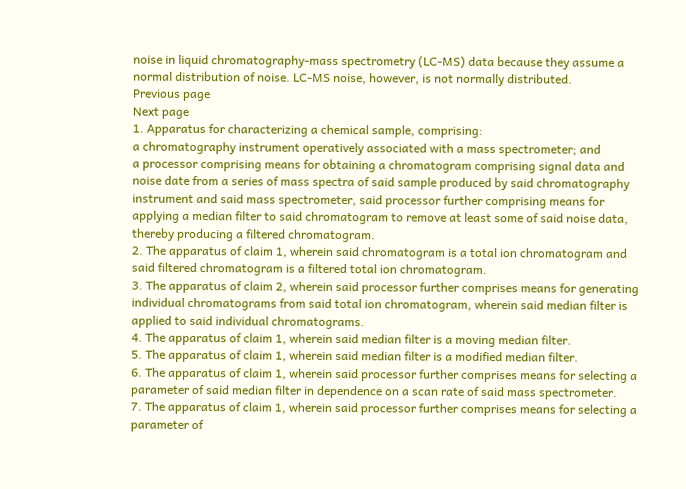noise in liquid chromatography-mass spectrometry (LC-MS) data because they assume a normal distribution of noise. LC-MS noise, however, is not normally distributed.
Previous page
Next page
1. Apparatus for characterizing a chemical sample, comprising:
a chromatography instrument operatively associated with a mass spectrometer; and
a processor comprising means for obtaining a chromatogram comprising signal data and noise date from a series of mass spectra of said sample produced by said chromatography instrument and said mass spectrometer, said processor further comprising means for applying a median filter to said chromatogram to remove at least some of said noise data, thereby producing a filtered chromatogram.
2. The apparatus of claim 1, wherein said chromatogram is a total ion chromatogram and said filtered chromatogram is a filtered total ion chromatogram.
3. The apparatus of claim 2, wherein said processor further comprises means for generating individual chromatograms from said total ion chromatogram, wherein said median filter is applied to said individual chromatograms.
4. The apparatus of claim 1, wherein said median filter is a moving median filter.
5. The apparatus of claim 1, wherein said median filter is a modified median filter.
6. The apparatus of claim 1, wherein said processor further comprises means for selecting a parameter of said median filter in dependence on a scan rate of said mass spectrometer.
7. The apparatus of claim 1, wherein said processor further comprises means for selecting a parameter of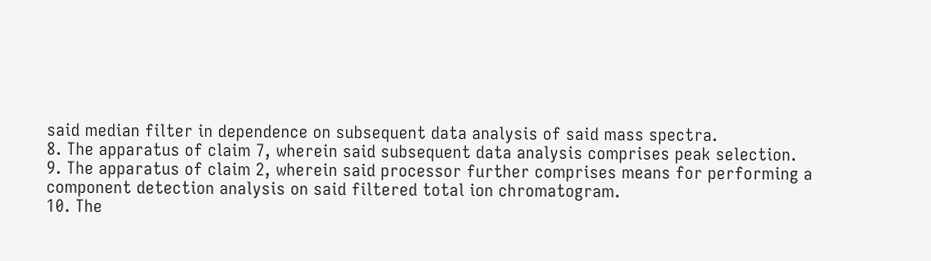said median filter in dependence on subsequent data analysis of said mass spectra.
8. The apparatus of claim 7, wherein said subsequent data analysis comprises peak selection.
9. The apparatus of claim 2, wherein said processor further comprises means for performing a component detection analysis on said filtered total ion chromatogram.
10. The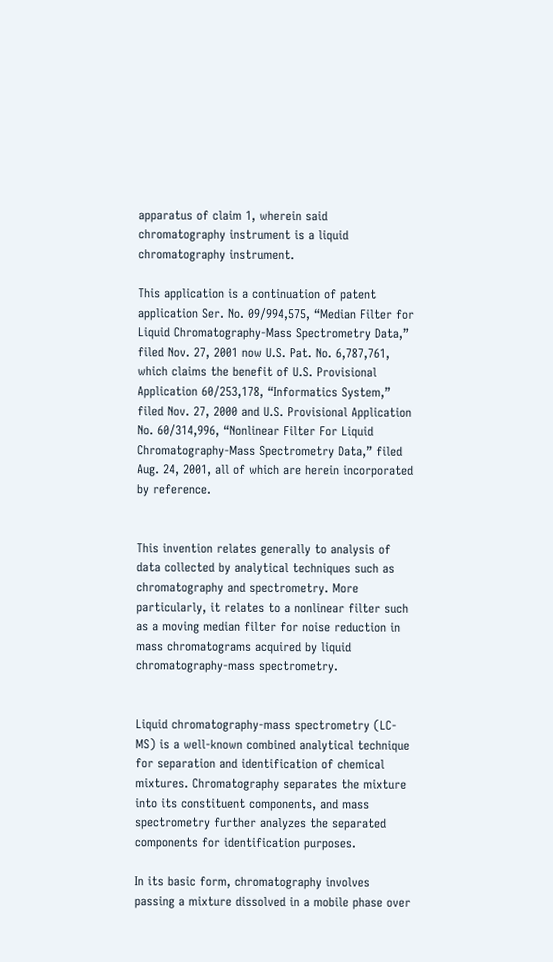apparatus of claim 1, wherein said chromatography instrument is a liquid chromatography instrument.

This application is a continuation of patent application Ser. No. 09/994,575, “Median Filter for Liquid Chromatography-Mass Spectrometry Data,” filed Nov. 27, 2001 now U.S. Pat. No. 6,787,761, which claims the benefit of U.S. Provisional Application 60/253,178, “Informatics System,” filed Nov. 27, 2000 and U.S. Provisional Application No. 60/314,996, “Nonlinear Filter For Liquid Chromatography-Mass Spectrometry Data,” filed Aug. 24, 2001, all of which are herein incorporated by reference.


This invention relates generally to analysis of data collected by analytical techniques such as chromatography and spectrometry. More particularly, it relates to a nonlinear filter such as a moving median filter for noise reduction in mass chromatograms acquired by liquid chromatography-mass spectrometry.


Liquid chromatography-mass spectrometry (LC-MS) is a well-known combined analytical technique for separation and identification of chemical mixtures. Chromatography separates the mixture into its constituent components, and mass spectrometry further analyzes the separated components for identification purposes.

In its basic form, chromatography involves passing a mixture dissolved in a mobile phase over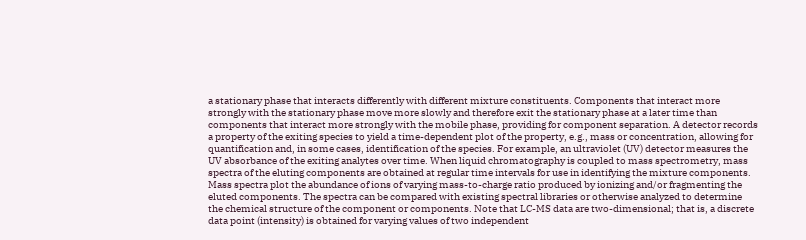a stationary phase that interacts differently with different mixture constituents. Components that interact more strongly with the stationary phase move more slowly and therefore exit the stationary phase at a later time than components that interact more strongly with the mobile phase, providing for component separation. A detector records a property of the exiting species to yield a time-dependent plot of the property, e.g., mass or concentration, allowing for quantification and, in some cases, identification of the species. For example, an ultraviolet (UV) detector measures the UV absorbance of the exiting analytes over time. When liquid chromatography is coupled to mass spectrometry, mass spectra of the eluting components are obtained at regular time intervals for use in identifying the mixture components. Mass spectra plot the abundance of ions of varying mass-to-charge ratio produced by ionizing and/or fragmenting the eluted components. The spectra can be compared with existing spectral libraries or otherwise analyzed to determine the chemical structure of the component or components. Note that LC-MS data are two-dimensional; that is, a discrete data point (intensity) is obtained for varying values of two independent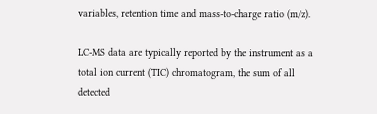variables, retention time and mass-to-charge ratio (m/z).

LC-MS data are typically reported by the instrument as a total ion current (TIC) chromatogram, the sum of all detected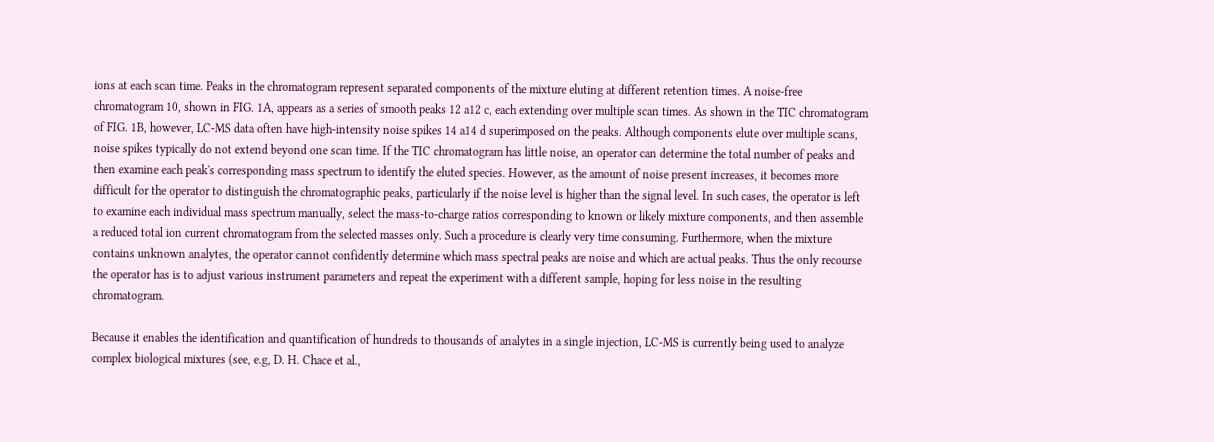ions at each scan time. Peaks in the chromatogram represent separated components of the mixture eluting at different retention times. A noise-free chromatogram 10, shown in FIG. 1A, appears as a series of smooth peaks 12 a12 c, each extending over multiple scan times. As shown in the TIC chromatogram of FIG. 1B, however, LC-MS data often have high-intensity noise spikes 14 a14 d superimposed on the peaks. Although components elute over multiple scans, noise spikes typically do not extend beyond one scan time. If the TIC chromatogram has little noise, an operator can determine the total number of peaks and then examine each peak's corresponding mass spectrum to identify the eluted species. However, as the amount of noise present increases, it becomes more difficult for the operator to distinguish the chromatographic peaks, particularly if the noise level is higher than the signal level. In such cases, the operator is left to examine each individual mass spectrum manually, select the mass-to-charge ratios corresponding to known or likely mixture components, and then assemble a reduced total ion current chromatogram from the selected masses only. Such a procedure is clearly very time consuming. Furthermore, when the mixture contains unknown analytes, the operator cannot confidently determine which mass spectral peaks are noise and which are actual peaks. Thus the only recourse the operator has is to adjust various instrument parameters and repeat the experiment with a different sample, hoping for less noise in the resulting chromatogram.

Because it enables the identification and quantification of hundreds to thousands of analytes in a single injection, LC-MS is currently being used to analyze complex biological mixtures (see, e.g, D. H. Chace et al.,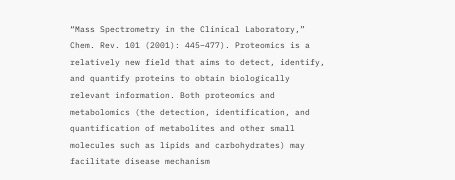“Mass Spectrometry in the Clinical Laboratory,” Chem. Rev. 101 (2001): 445–477). Proteomics is a relatively new field that aims to detect, identify, and quantify proteins to obtain biologically relevant information. Both proteomics and metabolomics (the detection, identification, and quantification of metabolites and other small molecules such as lipids and carbohydrates) may facilitate disease mechanism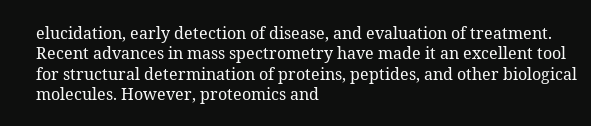elucidation, early detection of disease, and evaluation of treatment. Recent advances in mass spectrometry have made it an excellent tool for structural determination of proteins, peptides, and other biological molecules. However, proteomics and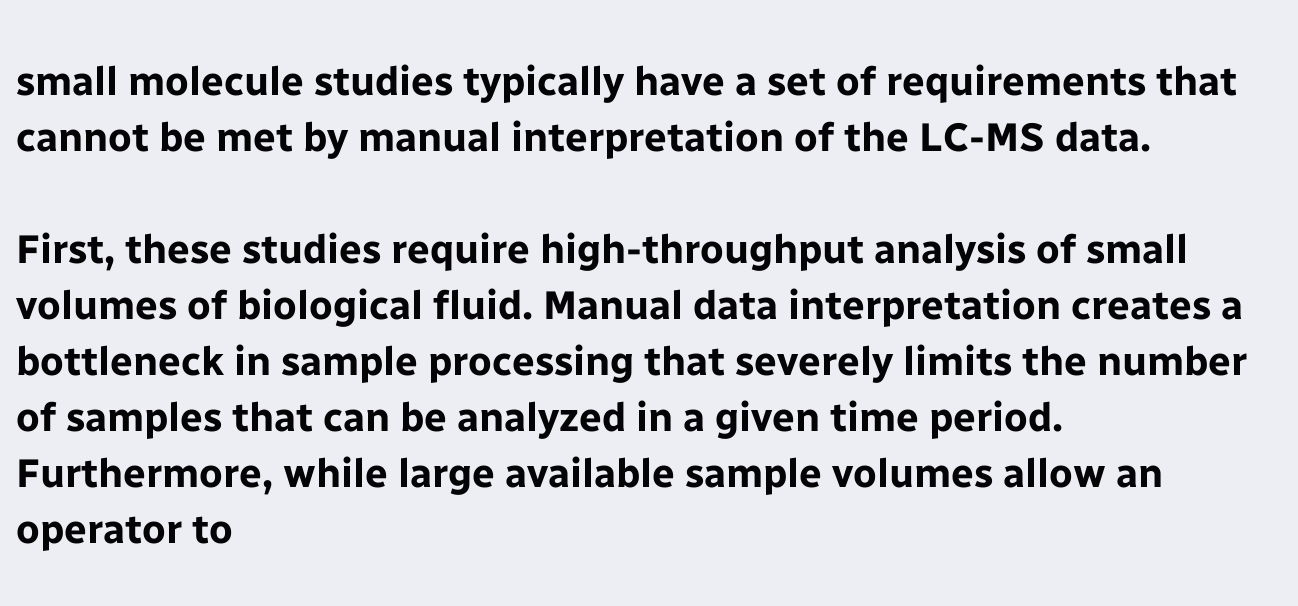small molecule studies typically have a set of requirements that cannot be met by manual interpretation of the LC-MS data.

First, these studies require high-throughput analysis of small volumes of biological fluid. Manual data interpretation creates a bottleneck in sample processing that severely limits the number of samples that can be analyzed in a given time period. Furthermore, while large available sample volumes allow an operator to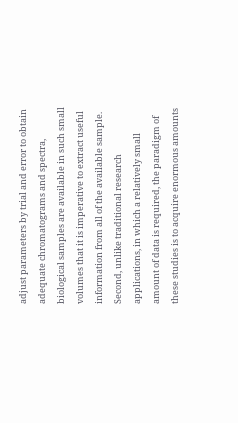adjust parameters by trial and error to obtain adequate chromatograms and spectra, biological samples are available in such small volumes that it is imperative to extract useful information from all of the available sample. Second, unlike traditional research applications, in which a relatively small amount of data is required, the paradigm of these studies is to acquire enormous amounts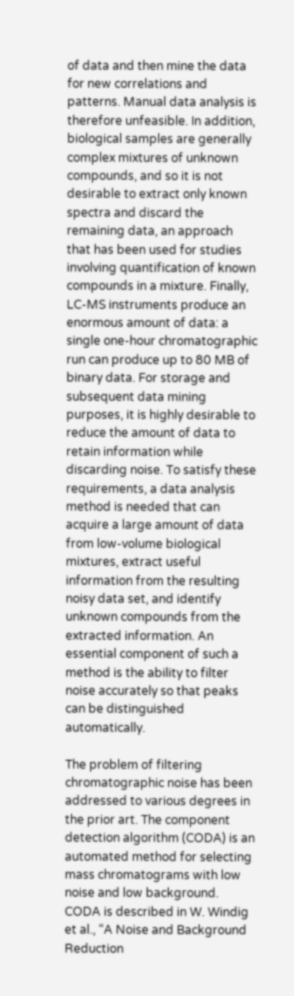of data and then mine the data for new correlations and patterns. Manual data analysis is therefore unfeasible. In addition, biological samples are generally complex mixtures of unknown compounds, and so it is not desirable to extract only known spectra and discard the remaining data, an approach that has been used for studies involving quantification of known compounds in a mixture. Finally, LC-MS instruments produce an enormous amount of data: a single one-hour chromatographic run can produce up to 80 MB of binary data. For storage and subsequent data mining purposes, it is highly desirable to reduce the amount of data to retain information while discarding noise. To satisfy these requirements, a data analysis method is needed that can acquire a large amount of data from low-volume biological mixtures, extract useful information from the resulting noisy data set, and identify unknown compounds from the extracted information. An essential component of such a method is the ability to filter noise accurately so that peaks can be distinguished automatically.

The problem of filtering chromatographic noise has been addressed to various degrees in the prior art. The component detection algorithm (CODA) is an automated method for selecting mass chromatograms with low noise and low background. CODA is described in W. Windig et al., “A Noise and Background Reduction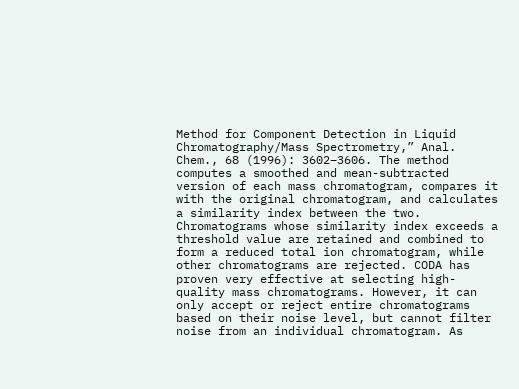Method for Component Detection in Liquid Chromatography/Mass Spectrometry,” Anal. Chem., 68 (1996): 3602–3606. The method computes a smoothed and mean-subtracted version of each mass chromatogram, compares it with the original chromatogram, and calculates a similarity index between the two. Chromatograms whose similarity index exceeds a threshold value are retained and combined to form a reduced total ion chromatogram, while other chromatograms are rejected. CODA has proven very effective at selecting high-quality mass chromatograms. However, it can only accept or reject entire chromatograms based on their noise level, but cannot filter noise from an individual chromatogram. As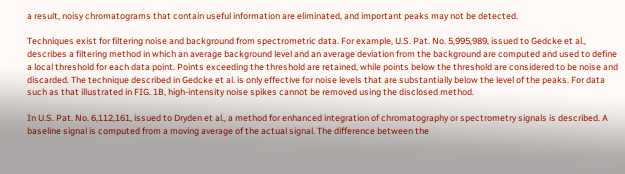a result, noisy chromatograms that contain useful information are eliminated, and important peaks may not be detected.

Techniques exist for filtering noise and background from spectrometric data. For example, U.S. Pat. No. 5,995,989, issued to Gedcke et al., describes a filtering method in which an average background level and an average deviation from the background are computed and used to define a local threshold for each data point. Points exceeding the threshold are retained, while points below the threshold are considered to be noise and discarded. The technique described in Gedcke et al. is only effective for noise levels that are substantially below the level of the peaks. For data such as that illustrated in FIG. 1B, high-intensity noise spikes cannot be removed using the disclosed method.

In U.S. Pat. No. 6,112,161, issued to Dryden et al., a method for enhanced integration of chromatography or spectrometry signals is described. A baseline signal is computed from a moving average of the actual signal. The difference between the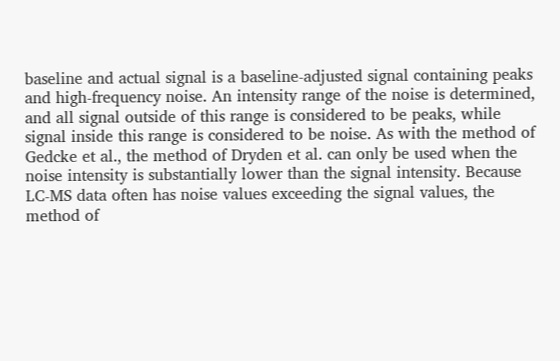baseline and actual signal is a baseline-adjusted signal containing peaks and high-frequency noise. An intensity range of the noise is determined, and all signal outside of this range is considered to be peaks, while signal inside this range is considered to be noise. As with the method of Gedcke et al., the method of Dryden et al. can only be used when the noise intensity is substantially lower than the signal intensity. Because LC-MS data often has noise values exceeding the signal values, the method of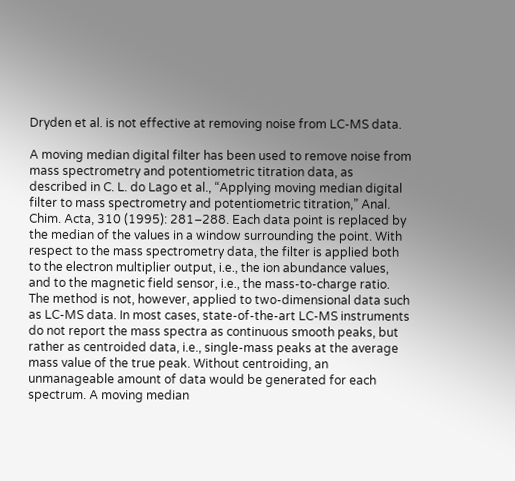Dryden et al. is not effective at removing noise from LC-MS data.

A moving median digital filter has been used to remove noise from mass spectrometry and potentiometric titration data, as described in C. L. do Lago et al., “Applying moving median digital filter to mass spectrometry and potentiometric titration,” Anal. Chim. Acta, 310 (1995): 281–288. Each data point is replaced by the median of the values in a window surrounding the point. With respect to the mass spectrometry data, the filter is applied both to the electron multiplier output, i.e., the ion abundance values, and to the magnetic field sensor, i.e., the mass-to-charge ratio. The method is not, however, applied to two-dimensional data such as LC-MS data. In most cases, state-of-the-art LC-MS instruments do not report the mass spectra as continuous smooth peaks, but rather as centroided data, i.e., single-mass peaks at the average mass value of the true peak. Without centroiding, an unmanageable amount of data would be generated for each spectrum. A moving median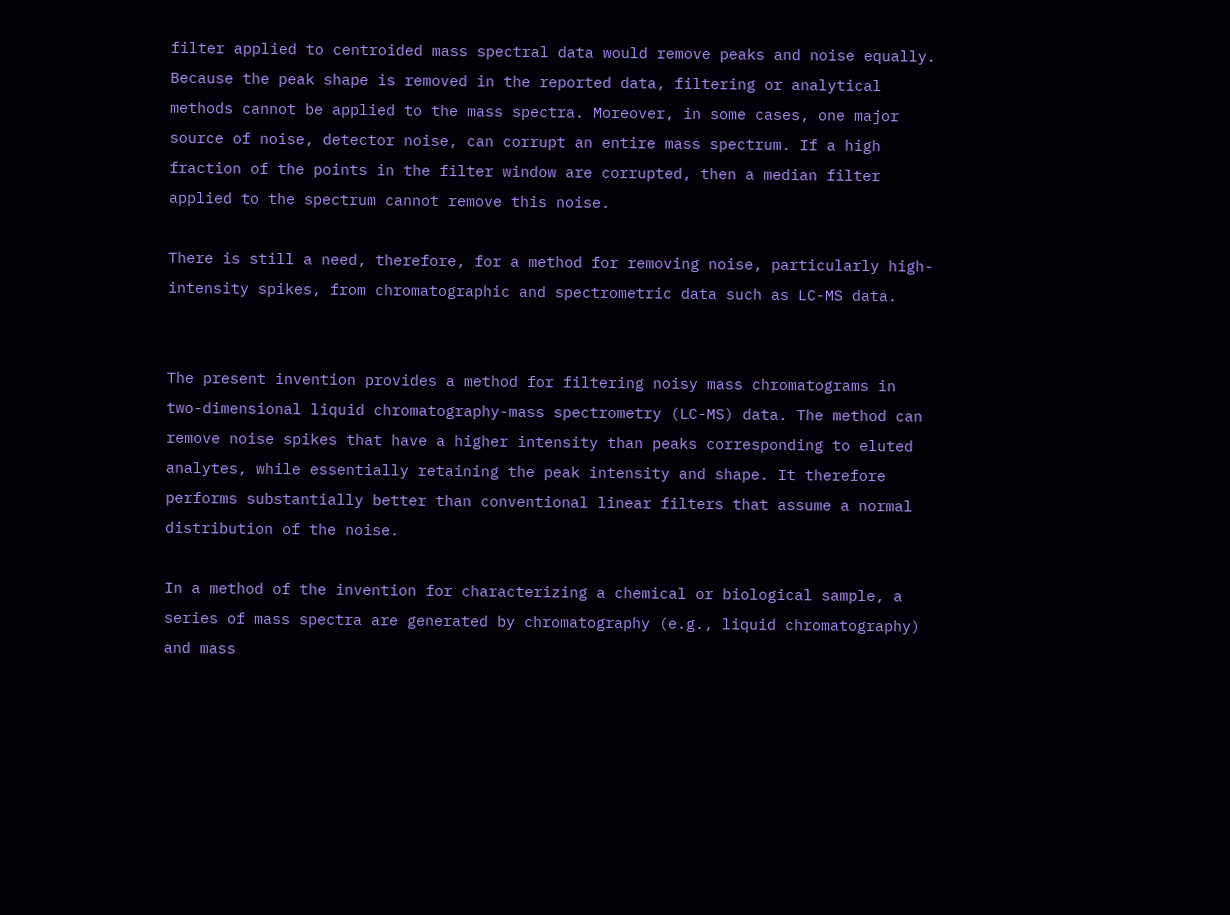filter applied to centroided mass spectral data would remove peaks and noise equally. Because the peak shape is removed in the reported data, filtering or analytical methods cannot be applied to the mass spectra. Moreover, in some cases, one major source of noise, detector noise, can corrupt an entire mass spectrum. If a high fraction of the points in the filter window are corrupted, then a median filter applied to the spectrum cannot remove this noise.

There is still a need, therefore, for a method for removing noise, particularly high-intensity spikes, from chromatographic and spectrometric data such as LC-MS data.


The present invention provides a method for filtering noisy mass chromatograms in two-dimensional liquid chromatography-mass spectrometry (LC-MS) data. The method can remove noise spikes that have a higher intensity than peaks corresponding to eluted analytes, while essentially retaining the peak intensity and shape. It therefore performs substantially better than conventional linear filters that assume a normal distribution of the noise.

In a method of the invention for characterizing a chemical or biological sample, a series of mass spectra are generated by chromatography (e.g., liquid chromatography) and mass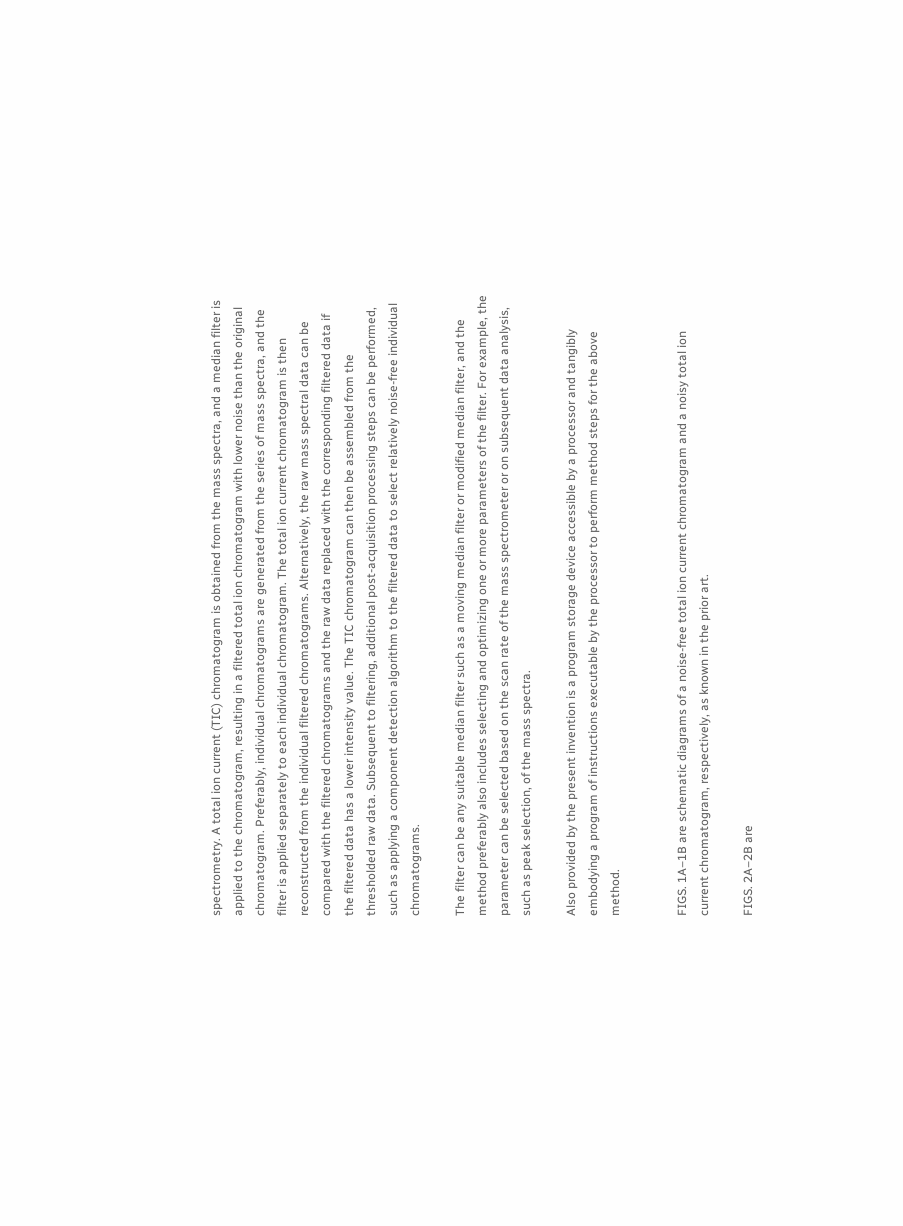spectrometry. A total ion current (TIC) chromatogram is obtained from the mass spectra, and a median filter is applied to the chromatogram, resulting in a filtered total ion chromatogram with lower noise than the original chromatogram. Preferably, individual chromatograms are generated from the series of mass spectra, and the filter is applied separately to each individual chromatogram. The total ion current chromatogram is then reconstructed from the individual filtered chromatograms. Alternatively, the raw mass spectral data can be compared with the filtered chromatograms and the raw data replaced with the corresponding filtered data if the filtered data has a lower intensity value. The TIC chromatogram can then be assembled from the thresholded raw data. Subsequent to filtering, additional post-acquisition processing steps can be performed, such as applying a component detection algorithm to the filtered data to select relatively noise-free individual chromatograms.

The filter can be any suitable median filter such as a moving median filter or modified median filter, and the method preferably also includes selecting and optimizing one or more parameters of the filter. For example, the parameter can be selected based on the scan rate of the mass spectrometer or on subsequent data analysis, such as peak selection, of the mass spectra.

Also provided by the present invention is a program storage device accessible by a processor and tangibly embodying a program of instructions executable by the processor to perform method steps for the above method.


FIGS. 1A–1B are schematic diagrams of a noise-free total ion current chromatogram and a noisy total ion current chromatogram, respectively, as known in the prior art.

FIGS. 2A–2B are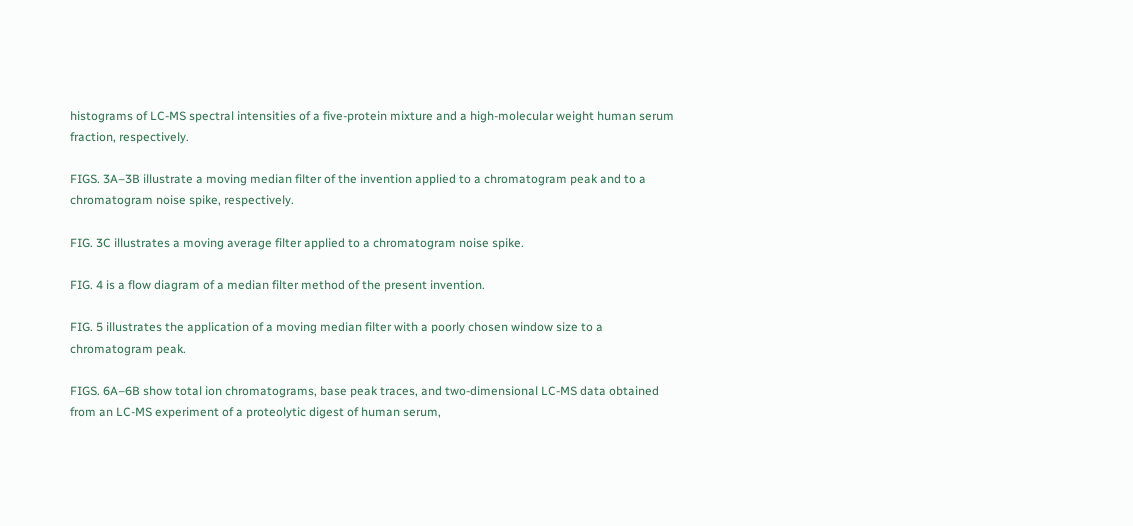histograms of LC-MS spectral intensities of a five-protein mixture and a high-molecular weight human serum fraction, respectively.

FIGS. 3A–3B illustrate a moving median filter of the invention applied to a chromatogram peak and to a chromatogram noise spike, respectively.

FIG. 3C illustrates a moving average filter applied to a chromatogram noise spike.

FIG. 4 is a flow diagram of a median filter method of the present invention.

FIG. 5 illustrates the application of a moving median filter with a poorly chosen window size to a chromatogram peak.

FIGS. 6A–6B show total ion chromatograms, base peak traces, and two-dimensional LC-MS data obtained from an LC-MS experiment of a proteolytic digest of human serum,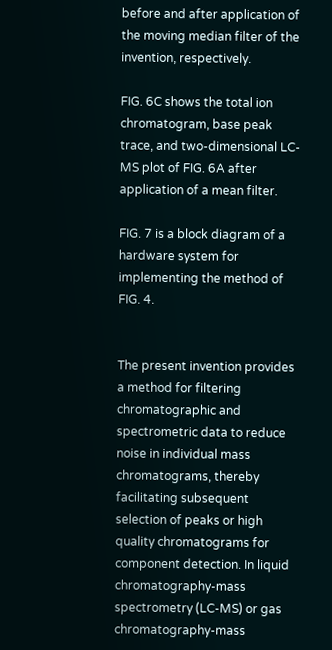before and after application of the moving median filter of the invention, respectively.

FIG. 6C shows the total ion chromatogram, base peak trace, and two-dimensional LC-MS plot of FIG. 6A after application of a mean filter.

FIG. 7 is a block diagram of a hardware system for implementing the method of FIG. 4.


The present invention provides a method for filtering chromatographic and spectrometric data to reduce noise in individual mass chromatograms, thereby facilitating subsequent selection of peaks or high quality chromatograms for component detection. In liquid chromatography-mass spectrometry (LC-MS) or gas chromatography-mass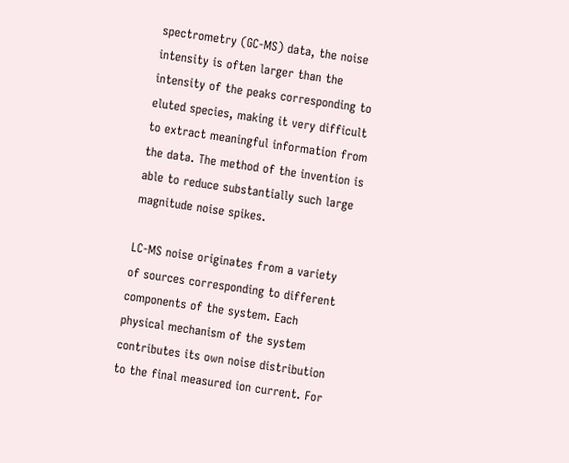spectrometry (GC-MS) data, the noise intensity is often larger than the intensity of the peaks corresponding to eluted species, making it very difficult to extract meaningful information from the data. The method of the invention is able to reduce substantially such large magnitude noise spikes.

LC-MS noise originates from a variety of sources corresponding to different components of the system. Each physical mechanism of the system contributes its own noise distribution to the final measured ion current. For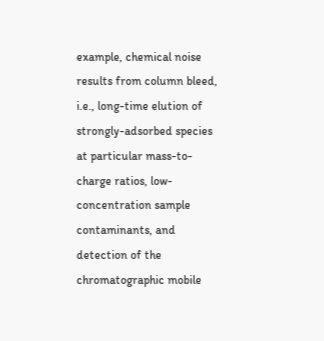example, chemical noise results from column bleed, i.e., long-time elution of strongly-adsorbed species at particular mass-to-charge ratios, low-concentration sample contaminants, and detection of the chromatographic mobile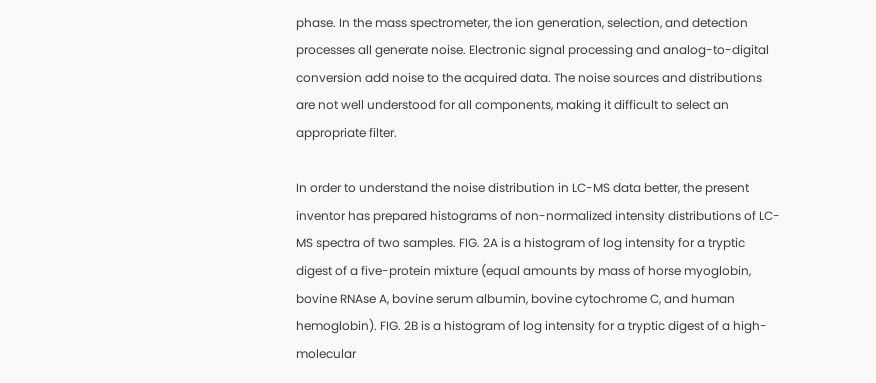phase. In the mass spectrometer, the ion generation, selection, and detection processes all generate noise. Electronic signal processing and analog-to-digital conversion add noise to the acquired data. The noise sources and distributions are not well understood for all components, making it difficult to select an appropriate filter.

In order to understand the noise distribution in LC-MS data better, the present inventor has prepared histograms of non-normalized intensity distributions of LC-MS spectra of two samples. FIG. 2A is a histogram of log intensity for a tryptic digest of a five-protein mixture (equal amounts by mass of horse myoglobin, bovine RNAse A, bovine serum albumin, bovine cytochrome C, and human hemoglobin). FIG. 2B is a histogram of log intensity for a tryptic digest of a high-molecular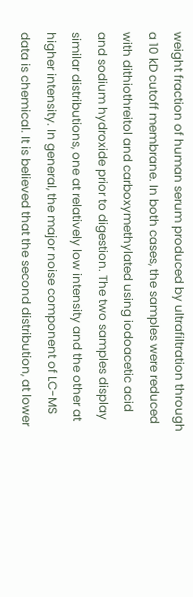weight fraction of human serum produced by ultrafiltration through a 10 kD cutoff membrane. In both cases, the samples were reduced with dithiothreitol and carboxymethylated using iodoacetic acid and sodium hydroxide prior to digestion. The two samples display similar distributions, one at relatively low intensity and the other at higher intensity. In general, the major noise component of LC-MS data is chemical. It is believed that the second distribution, at lower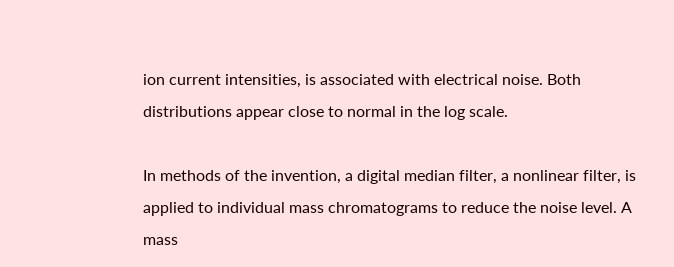ion current intensities, is associated with electrical noise. Both distributions appear close to normal in the log scale.

In methods of the invention, a digital median filter, a nonlinear filter, is applied to individual mass chromatograms to reduce the noise level. A mass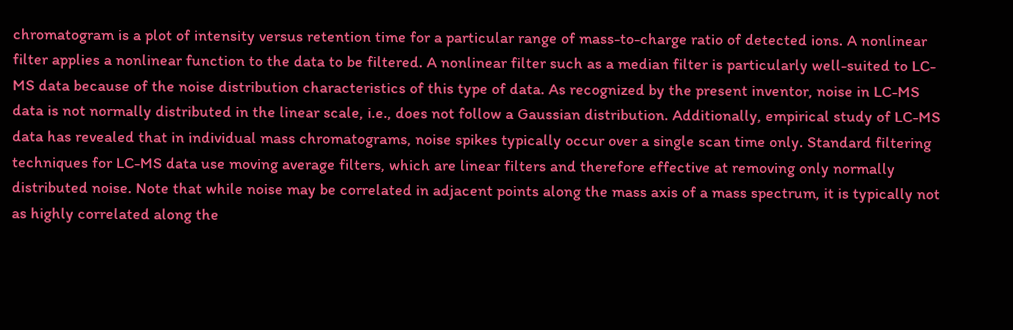chromatogram is a plot of intensity versus retention time for a particular range of mass-to-charge ratio of detected ions. A nonlinear filter applies a nonlinear function to the data to be filtered. A nonlinear filter such as a median filter is particularly well-suited to LC-MS data because of the noise distribution characteristics of this type of data. As recognized by the present inventor, noise in LC-MS data is not normally distributed in the linear scale, i.e., does not follow a Gaussian distribution. Additionally, empirical study of LC-MS data has revealed that in individual mass chromatograms, noise spikes typically occur over a single scan time only. Standard filtering techniques for LC-MS data use moving average filters, which are linear filters and therefore effective at removing only normally distributed noise. Note that while noise may be correlated in adjacent points along the mass axis of a mass spectrum, it is typically not as highly correlated along the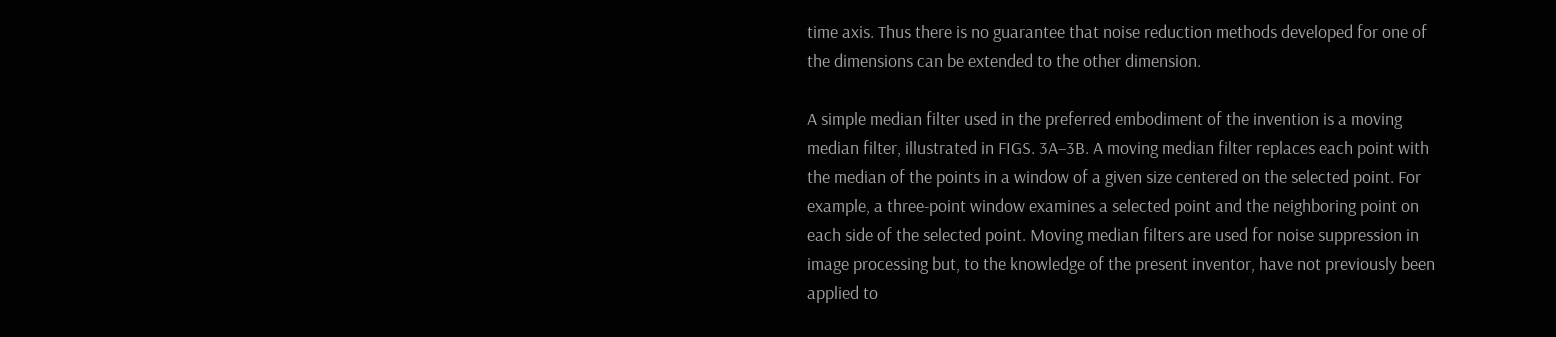time axis. Thus there is no guarantee that noise reduction methods developed for one of the dimensions can be extended to the other dimension.

A simple median filter used in the preferred embodiment of the invention is a moving median filter, illustrated in FIGS. 3A–3B. A moving median filter replaces each point with the median of the points in a window of a given size centered on the selected point. For example, a three-point window examines a selected point and the neighboring point on each side of the selected point. Moving median filters are used for noise suppression in image processing but, to the knowledge of the present inventor, have not previously been applied to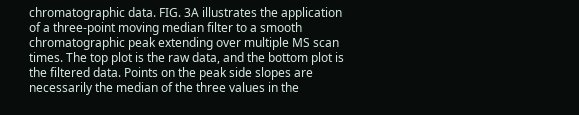chromatographic data. FIG. 3A illustrates the application of a three-point moving median filter to a smooth chromatographic peak extending over multiple MS scan times. The top plot is the raw data, and the bottom plot is the filtered data. Points on the peak side slopes are necessarily the median of the three values in the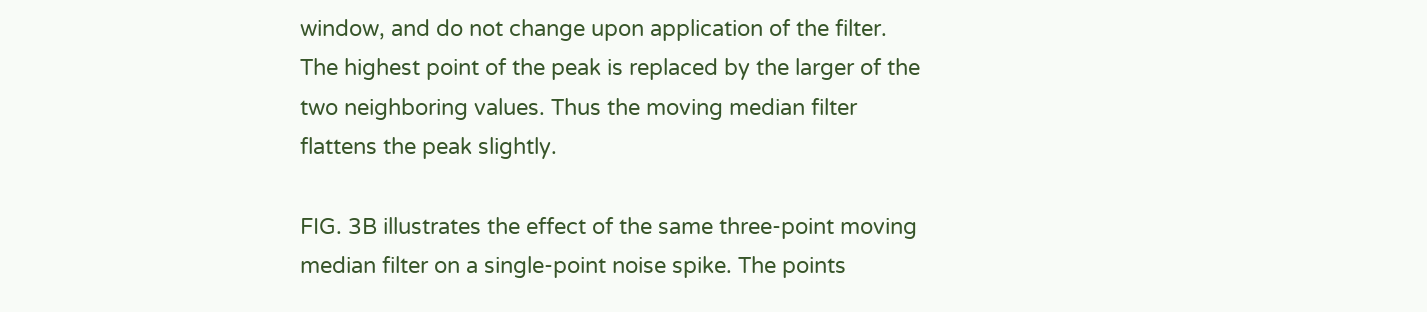window, and do not change upon application of the filter. The highest point of the peak is replaced by the larger of the two neighboring values. Thus the moving median filter flattens the peak slightly.

FIG. 3B illustrates the effect of the same three-point moving median filter on a single-point noise spike. The points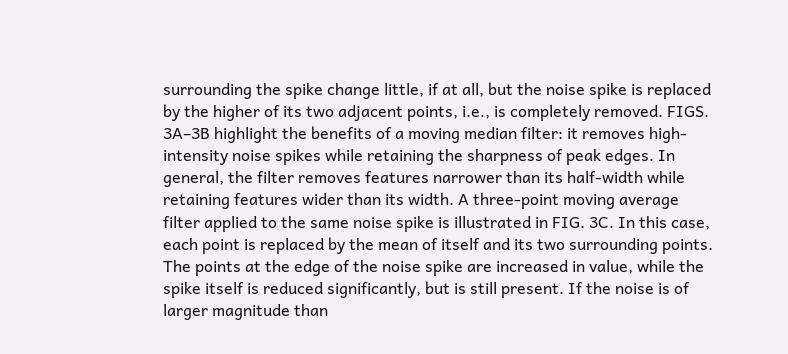surrounding the spike change little, if at all, but the noise spike is replaced by the higher of its two adjacent points, i.e., is completely removed. FIGS. 3A–3B highlight the benefits of a moving median filter: it removes high-intensity noise spikes while retaining the sharpness of peak edges. In general, the filter removes features narrower than its half-width while retaining features wider than its width. A three-point moving average filter applied to the same noise spike is illustrated in FIG. 3C. In this case, each point is replaced by the mean of itself and its two surrounding points. The points at the edge of the noise spike are increased in value, while the spike itself is reduced significantly, but is still present. If the noise is of larger magnitude than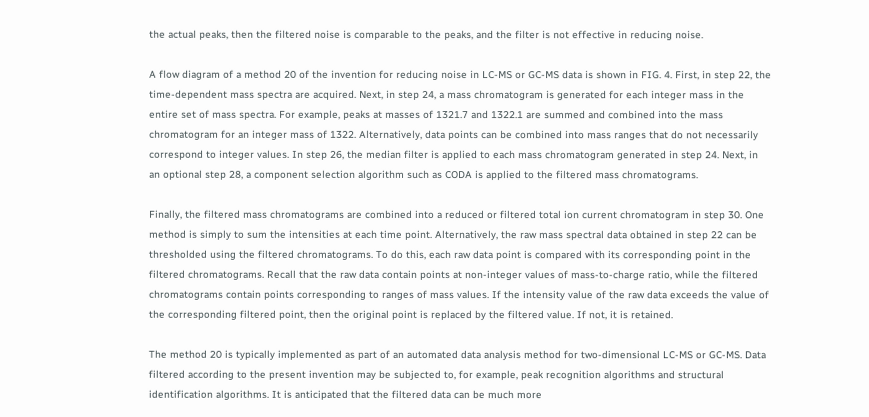the actual peaks, then the filtered noise is comparable to the peaks, and the filter is not effective in reducing noise.

A flow diagram of a method 20 of the invention for reducing noise in LC-MS or GC-MS data is shown in FIG. 4. First, in step 22, the time-dependent mass spectra are acquired. Next, in step 24, a mass chromatogram is generated for each integer mass in the entire set of mass spectra. For example, peaks at masses of 1321.7 and 1322.1 are summed and combined into the mass chromatogram for an integer mass of 1322. Alternatively, data points can be combined into mass ranges that do not necessarily correspond to integer values. In step 26, the median filter is applied to each mass chromatogram generated in step 24. Next, in an optional step 28, a component selection algorithm such as CODA is applied to the filtered mass chromatograms.

Finally, the filtered mass chromatograms are combined into a reduced or filtered total ion current chromatogram in step 30. One method is simply to sum the intensities at each time point. Alternatively, the raw mass spectral data obtained in step 22 can be thresholded using the filtered chromatograms. To do this, each raw data point is compared with its corresponding point in the filtered chromatograms. Recall that the raw data contain points at non-integer values of mass-to-charge ratio, while the filtered chromatograms contain points corresponding to ranges of mass values. If the intensity value of the raw data exceeds the value of the corresponding filtered point, then the original point is replaced by the filtered value. If not, it is retained.

The method 20 is typically implemented as part of an automated data analysis method for two-dimensional LC-MS or GC-MS. Data filtered according to the present invention may be subjected to, for example, peak recognition algorithms and structural identification algorithms. It is anticipated that the filtered data can be much more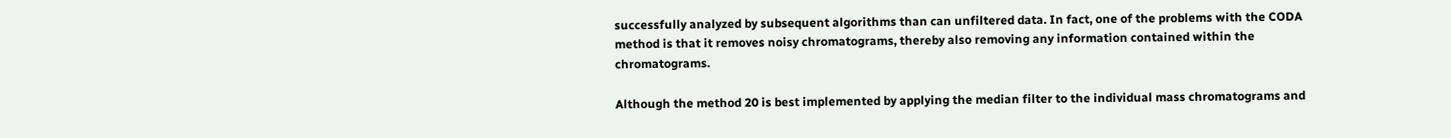successfully analyzed by subsequent algorithms than can unfiltered data. In fact, one of the problems with the CODA method is that it removes noisy chromatograms, thereby also removing any information contained within the chromatograms.

Although the method 20 is best implemented by applying the median filter to the individual mass chromatograms and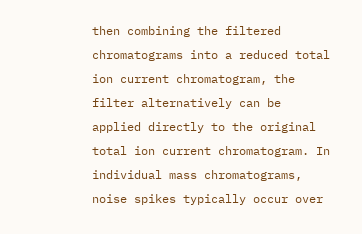then combining the filtered chromatograms into a reduced total ion current chromatogram, the filter alternatively can be applied directly to the original total ion current chromatogram. In individual mass chromatograms, noise spikes typically occur over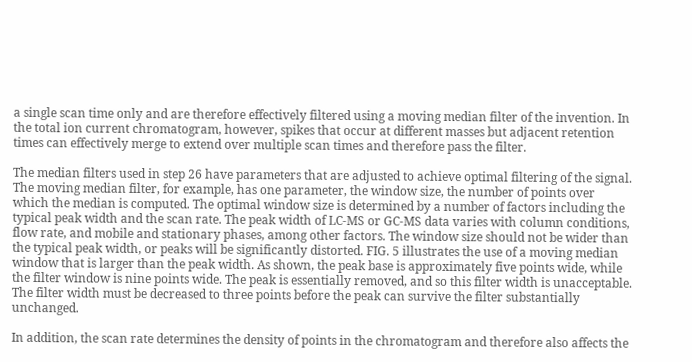a single scan time only and are therefore effectively filtered using a moving median filter of the invention. In the total ion current chromatogram, however, spikes that occur at different masses but adjacent retention times can effectively merge to extend over multiple scan times and therefore pass the filter.

The median filters used in step 26 have parameters that are adjusted to achieve optimal filtering of the signal. The moving median filter, for example, has one parameter, the window size, the number of points over which the median is computed. The optimal window size is determined by a number of factors including the typical peak width and the scan rate. The peak width of LC-MS or GC-MS data varies with column conditions, flow rate, and mobile and stationary phases, among other factors. The window size should not be wider than the typical peak width, or peaks will be significantly distorted. FIG. 5 illustrates the use of a moving median window that is larger than the peak width. As shown, the peak base is approximately five points wide, while the filter window is nine points wide. The peak is essentially removed, and so this filter width is unacceptable. The filter width must be decreased to three points before the peak can survive the filter substantially unchanged.

In addition, the scan rate determines the density of points in the chromatogram and therefore also affects the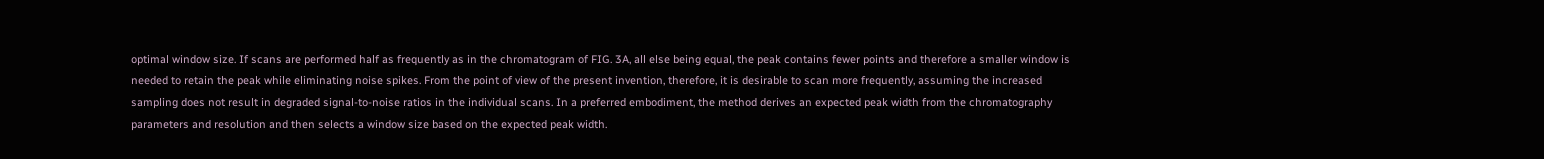optimal window size. If scans are performed half as frequently as in the chromatogram of FIG. 3A, all else being equal, the peak contains fewer points and therefore a smaller window is needed to retain the peak while eliminating noise spikes. From the point of view of the present invention, therefore, it is desirable to scan more frequently, assuming the increased sampling does not result in degraded signal-to-noise ratios in the individual scans. In a preferred embodiment, the method derives an expected peak width from the chromatography parameters and resolution and then selects a window size based on the expected peak width.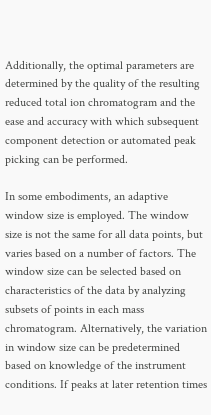Additionally, the optimal parameters are determined by the quality of the resulting reduced total ion chromatogram and the ease and accuracy with which subsequent component detection or automated peak picking can be performed.

In some embodiments, an adaptive window size is employed. The window size is not the same for all data points, but varies based on a number of factors. The window size can be selected based on characteristics of the data by analyzing subsets of points in each mass chromatogram. Alternatively, the variation in window size can be predetermined based on knowledge of the instrument conditions. If peaks at later retention times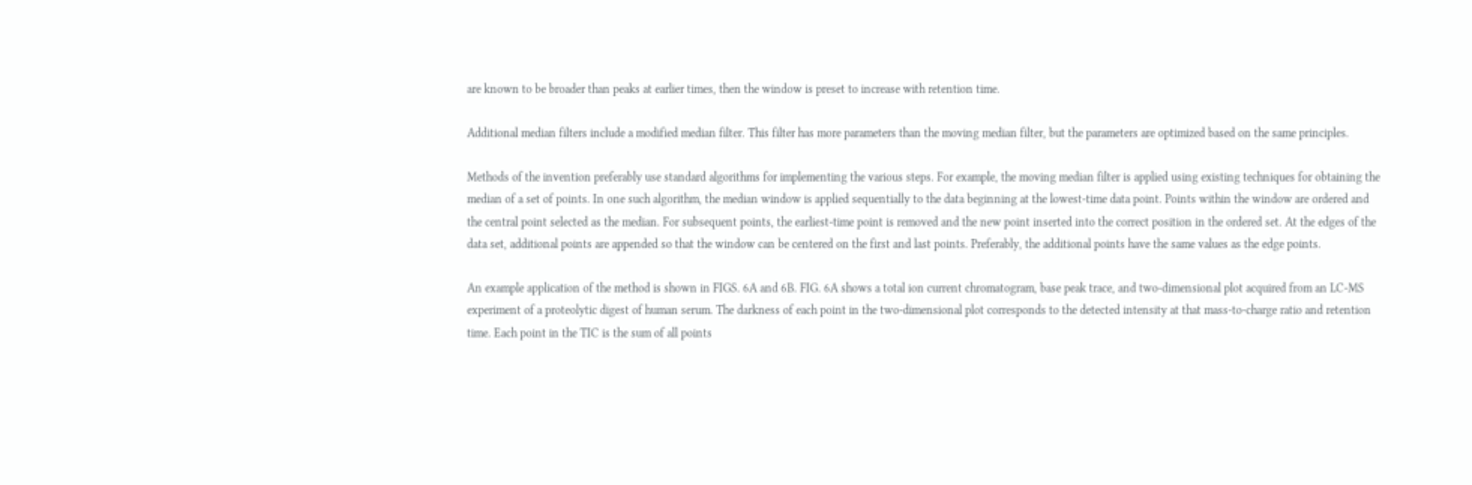are known to be broader than peaks at earlier times, then the window is preset to increase with retention time.

Additional median filters include a modified median filter. This filter has more parameters than the moving median filter, but the parameters are optimized based on the same principles.

Methods of the invention preferably use standard algorithms for implementing the various steps. For example, the moving median filter is applied using existing techniques for obtaining the median of a set of points. In one such algorithm, the median window is applied sequentially to the data beginning at the lowest-time data point. Points within the window are ordered and the central point selected as the median. For subsequent points, the earliest-time point is removed and the new point inserted into the correct position in the ordered set. At the edges of the data set, additional points are appended so that the window can be centered on the first and last points. Preferably, the additional points have the same values as the edge points.

An example application of the method is shown in FIGS. 6A and 6B. FIG. 6A shows a total ion current chromatogram, base peak trace, and two-dimensional plot acquired from an LC-MS experiment of a proteolytic digest of human serum. The darkness of each point in the two-dimensional plot corresponds to the detected intensity at that mass-to-charge ratio and retention time. Each point in the TIC is the sum of all points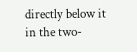directly below it in the two-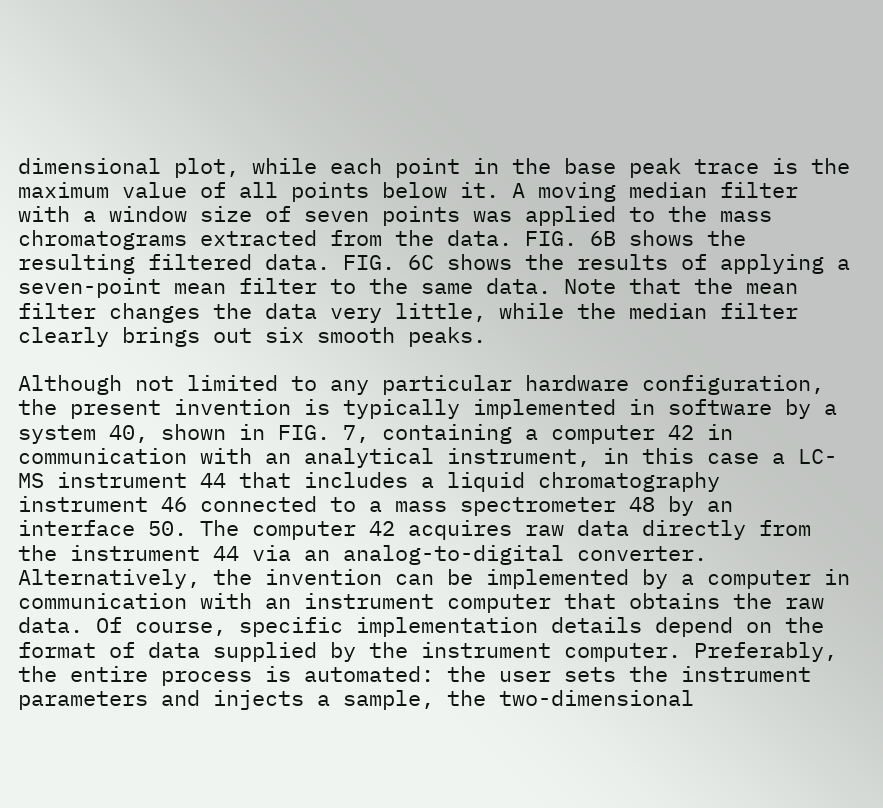dimensional plot, while each point in the base peak trace is the maximum value of all points below it. A moving median filter with a window size of seven points was applied to the mass chromatograms extracted from the data. FIG. 6B shows the resulting filtered data. FIG. 6C shows the results of applying a seven-point mean filter to the same data. Note that the mean filter changes the data very little, while the median filter clearly brings out six smooth peaks.

Although not limited to any particular hardware configuration, the present invention is typically implemented in software by a system 40, shown in FIG. 7, containing a computer 42 in communication with an analytical instrument, in this case a LC-MS instrument 44 that includes a liquid chromatography instrument 46 connected to a mass spectrometer 48 by an interface 50. The computer 42 acquires raw data directly from the instrument 44 via an analog-to-digital converter. Alternatively, the invention can be implemented by a computer in communication with an instrument computer that obtains the raw data. Of course, specific implementation details depend on the format of data supplied by the instrument computer. Preferably, the entire process is automated: the user sets the instrument parameters and injects a sample, the two-dimensional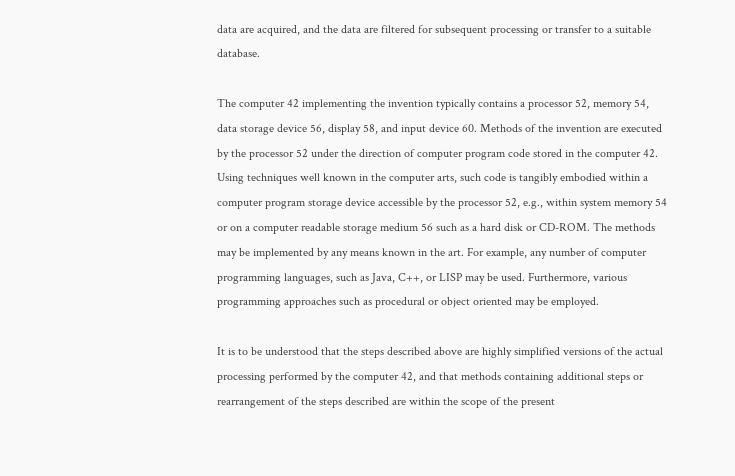data are acquired, and the data are filtered for subsequent processing or transfer to a suitable database.

The computer 42 implementing the invention typically contains a processor 52, memory 54, data storage device 56, display 58, and input device 60. Methods of the invention are executed by the processor 52 under the direction of computer program code stored in the computer 42. Using techniques well known in the computer arts, such code is tangibly embodied within a computer program storage device accessible by the processor 52, e.g., within system memory 54 or on a computer readable storage medium 56 such as a hard disk or CD-ROM. The methods may be implemented by any means known in the art. For example, any number of computer programming languages, such as Java, C++, or LISP may be used. Furthermore, various programming approaches such as procedural or object oriented may be employed.

It is to be understood that the steps described above are highly simplified versions of the actual processing performed by the computer 42, and that methods containing additional steps or rearrangement of the steps described are within the scope of the present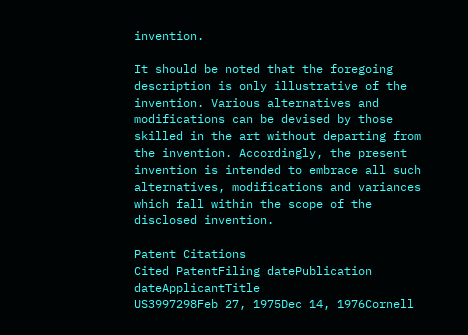invention.

It should be noted that the foregoing description is only illustrative of the invention. Various alternatives and modifications can be devised by those skilled in the art without departing from the invention. Accordingly, the present invention is intended to embrace all such alternatives, modifications and variances which fall within the scope of the disclosed invention.

Patent Citations
Cited PatentFiling datePublication dateApplicantTitle
US3997298Feb 27, 1975Dec 14, 1976Cornell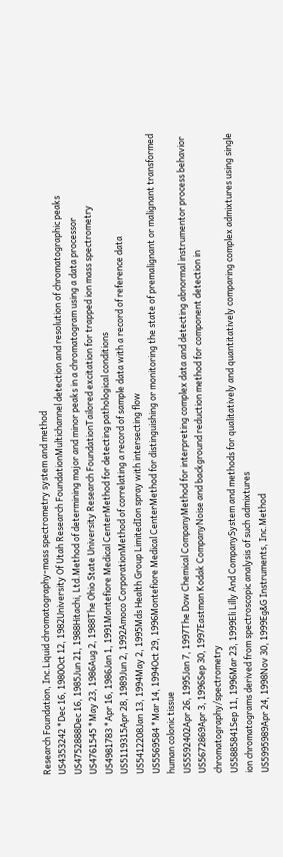Research Foundation, Inc.Liquid chromatography-mass spectrometry system and method
US4353242 *Dec 16, 1980Oct 12, 1982University Of Utah Research FoundationMultichannel detection and resolution of chromatographic peaks
US4752888Dec 16, 1985Jun 21, 1988Hitachi, Ltd.Method of determining major and minor peaks in a chromatogram using a data processor
US4761545 *May 23, 1986Aug 2, 1988The Ohio State University Research FoundationTailored excitation for trapped ion mass spectrometry
US4981783 *Apr 16, 1986Jan 1, 1991Montefiore Medical CenterMethod for detecting pathological conditions
US5119315Apr 28, 1989Jun 2, 1992Amoco CorporationMethod of correlating a record of sample data with a record of reference data
US5412208Jan 13, 1994May 2, 1995Mds Health Group LimitedIon spray with intersecting flow
US5569584 *Mar 14, 1994Oct 29, 1996Montefiore Medical CenterMethod for distinguishing or monitoring the state of premalignant or malignant transformed human colonic tissue
US5592402Apr 26, 1995Jan 7, 1997The Dow Chemical CompanyMethod for interpreting complex data and detecting abnormal instrumentor process behavior
US5672869Apr 3, 1996Sep 30, 1997Eastman Kodak CompanyNoise and background reduction method for component detection in chromatography/spectrometry
US5885841Sep 11, 1996Mar 23, 1999Eli Lilly And CompanySystem and methods for qualitatively and quantitatively comparing complex admixtures using single ion chromatograms derived from spectroscopic analysis of such admixtures
US5995989Apr 24, 1998Nov 30, 1999Eg&G Instruments, Inc.Method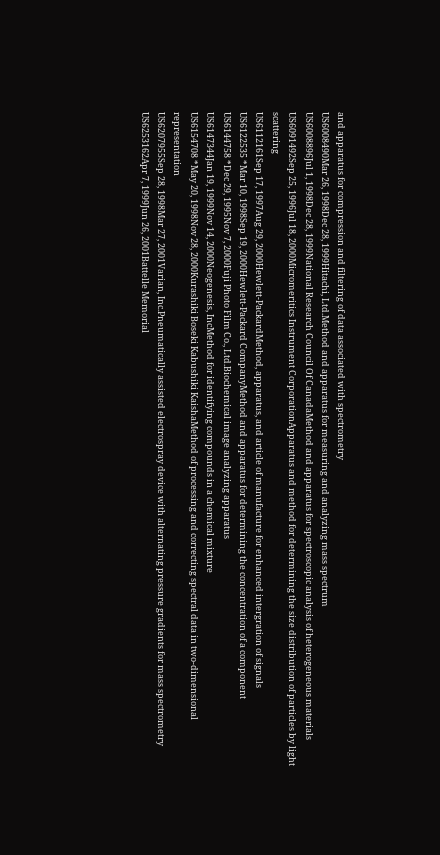and apparatus for compression and filtering of data associated with spectrometry
US6008490Mar 26, 1998Dec 28, 1999Hitachi, Ltd.Method and apparatus for measuring and analyzing mass spectrum
US6008896Jul 1, 1998Dec 28, 1999National Research Council Of CanadaMethod and apparatus for spectroscopic analysis of heterogeneous materials
US6091492Sep 25, 1996Jul 18, 2000Micromeritics Instrument CorporationApparatus and method for determining the size distribution of particles by light scattering
US6112161Sep 17, 1997Aug 29, 2000Hewlett-PackardMethod, apparatus, and article of manufacture for enhanced intergration of signals
US6122535 *Mar 10, 1998Sep 19, 2000Hewlett-Packard CompanyMethod and apparatus for determining the concentration of a component
US6144758 *Dec 29, 1995Nov 7, 2000Fuji Photo Film Co., Ltd.Biochemical image analyzing apparatus
US6147344Jan 19, 1999Nov 14, 2000Neogenesis, IncMethod for identifying compounds in a chemical mixture
US6154708 *May 20, 1998Nov 28, 2000Kurashiki Boseki Kabushiki KaishaMethod of processing and correcting spectral data in two-dimensional representation
US6207955Sep 28, 1998Mar 27, 2001Varian, Inc.Pneumatically assisted electrospray device with alternating pressure gradients for mass spectrometry
US6253162Apr 7, 1999Jun 26, 2001Battelle Memorial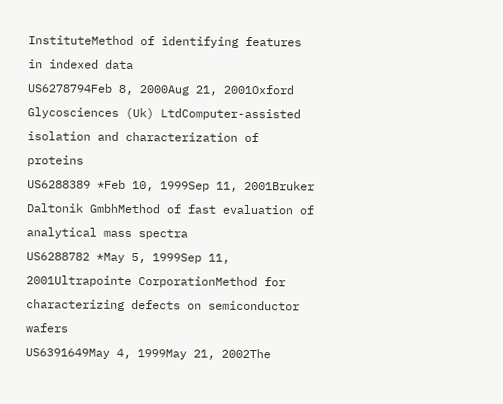InstituteMethod of identifying features in indexed data
US6278794Feb 8, 2000Aug 21, 2001Oxford Glycosciences (Uk) LtdComputer-assisted isolation and characterization of proteins
US6288389 *Feb 10, 1999Sep 11, 2001Bruker Daltonik GmbhMethod of fast evaluation of analytical mass spectra
US6288782 *May 5, 1999Sep 11, 2001Ultrapointe CorporationMethod for characterizing defects on semiconductor wafers
US6391649May 4, 1999May 21, 2002The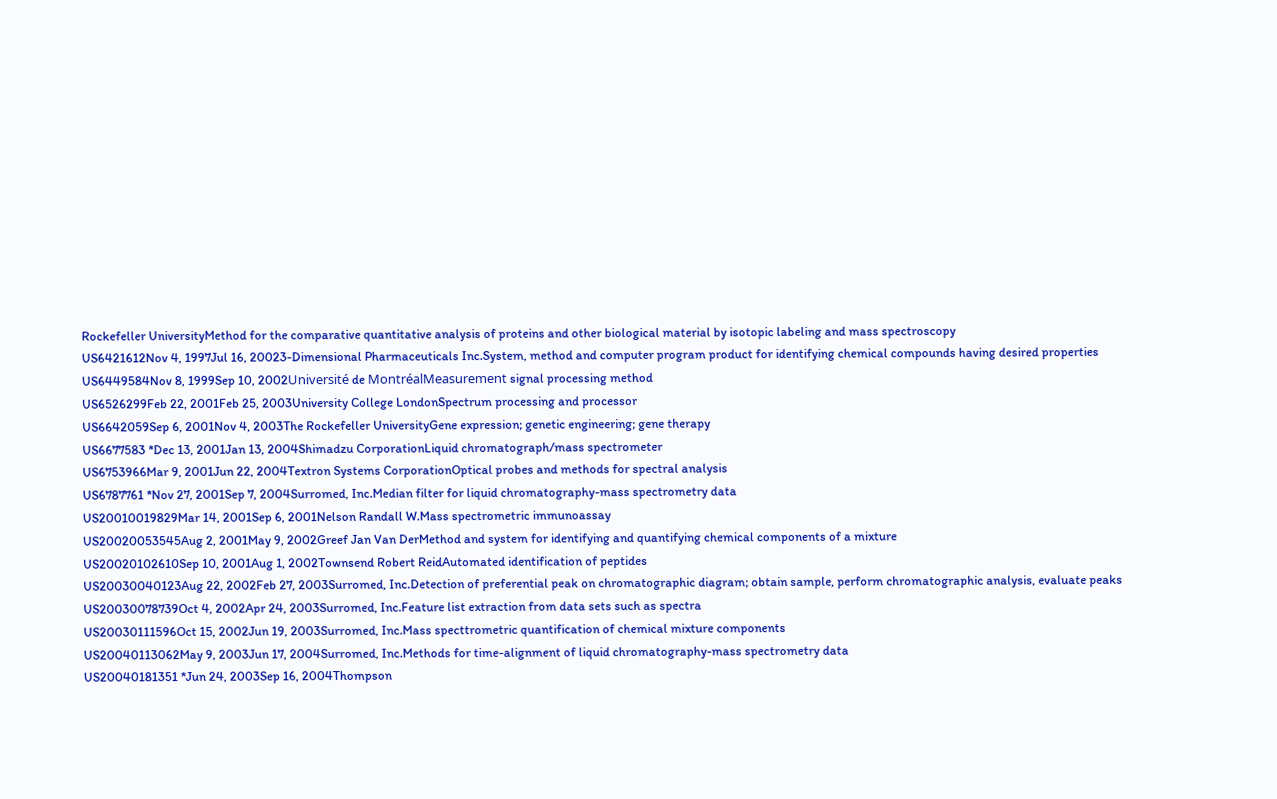Rockefeller UniversityMethod for the comparative quantitative analysis of proteins and other biological material by isotopic labeling and mass spectroscopy
US6421612Nov 4, 1997Jul 16, 20023-Dimensional Pharmaceuticals Inc.System, method and computer program product for identifying chemical compounds having desired properties
US6449584Nov 8, 1999Sep 10, 2002Université de MontréalMeasurement signal processing method
US6526299Feb 22, 2001Feb 25, 2003University College LondonSpectrum processing and processor
US6642059Sep 6, 2001Nov 4, 2003The Rockefeller UniversityGene expression; genetic engineering; gene therapy
US6677583 *Dec 13, 2001Jan 13, 2004Shimadzu CorporationLiquid chromatograph/mass spectrometer
US6753966Mar 9, 2001Jun 22, 2004Textron Systems CorporationOptical probes and methods for spectral analysis
US6787761 *Nov 27, 2001Sep 7, 2004Surromed, Inc.Median filter for liquid chromatography-mass spectrometry data
US20010019829Mar 14, 2001Sep 6, 2001Nelson Randall W.Mass spectrometric immunoassay
US20020053545Aug 2, 2001May 9, 2002Greef Jan Van DerMethod and system for identifying and quantifying chemical components of a mixture
US20020102610Sep 10, 2001Aug 1, 2002Townsend Robert ReidAutomated identification of peptides
US20030040123Aug 22, 2002Feb 27, 2003Surromed, Inc.Detection of preferential peak on chromatographic diagram; obtain sample, perform chromatographic analysis, evaluate peaks
US20030078739Oct 4, 2002Apr 24, 2003Surromed, Inc.Feature list extraction from data sets such as spectra
US20030111596Oct 15, 2002Jun 19, 2003Surromed, Inc.Mass specttrometric quantification of chemical mixture components
US20040113062May 9, 2003Jun 17, 2004Surromed, Inc.Methods for time-alignment of liquid chromatography-mass spectrometry data
US20040181351 *Jun 24, 2003Sep 16, 2004Thompson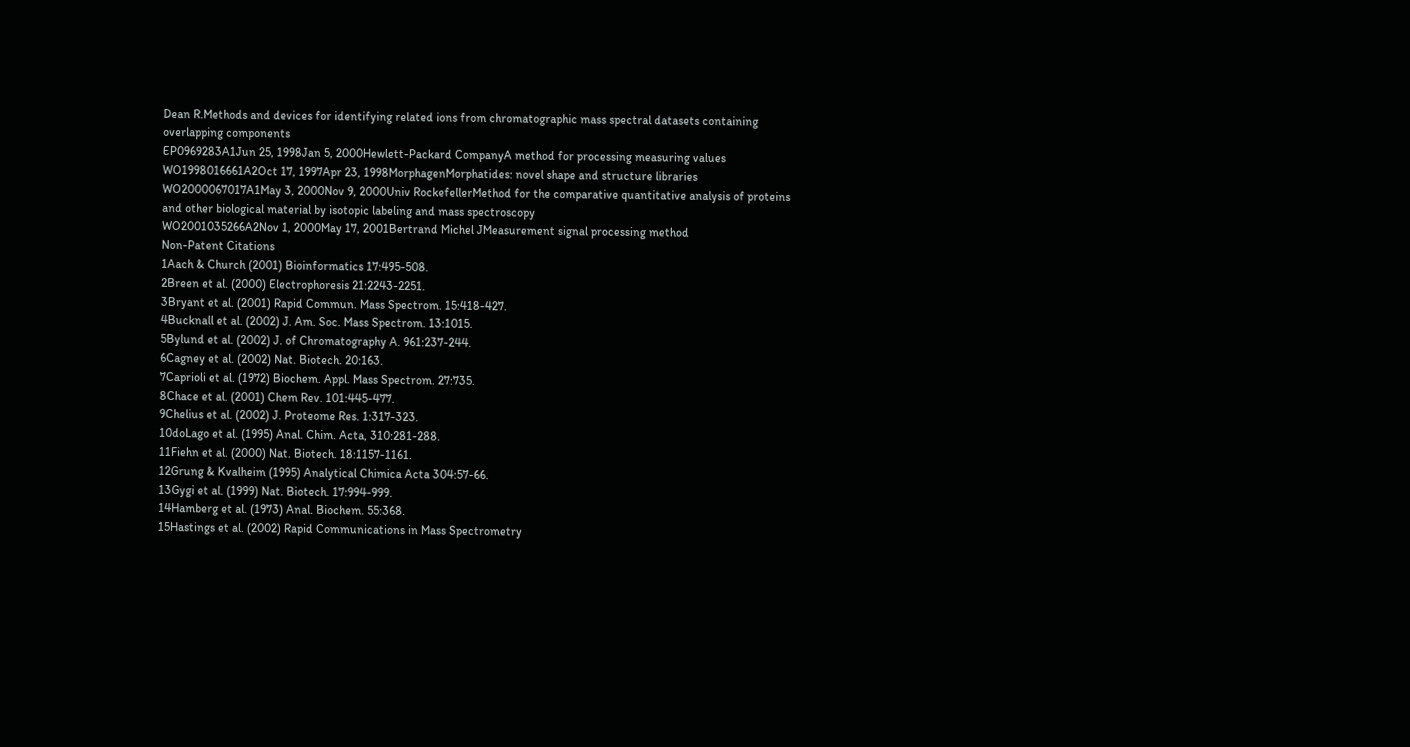Dean R.Methods and devices for identifying related ions from chromatographic mass spectral datasets containing overlapping components
EP0969283A1Jun 25, 1998Jan 5, 2000Hewlett-Packard CompanyA method for processing measuring values
WO1998016661A2Oct 17, 1997Apr 23, 1998MorphagenMorphatides: novel shape and structure libraries
WO2000067017A1May 3, 2000Nov 9, 2000Univ RockefellerMethod for the comparative quantitative analysis of proteins and other biological material by isotopic labeling and mass spectroscopy
WO2001035266A2Nov 1, 2000May 17, 2001Bertrand Michel JMeasurement signal processing method
Non-Patent Citations
1Aach & Church (2001) Bioinformatics 17:495-508.
2Breen et al. (2000) Electrophoresis 21:2243-2251.
3Bryant et al. (2001) Rapid Commun. Mass Spectrom. 15:418-427.
4Bucknall et al. (2002) J. Am. Soc. Mass Spectrom. 13:1015.
5Bylund et al. (2002) J. of Chromatography A. 961:237-244.
6Cagney et al. (2002) Nat. Biotech. 20:163.
7Caprioli et al. (1972) Biochem. Appl. Mass Spectrom. 27:735.
8Chace et al. (2001) Chem Rev. 101:445-477.
9Chelius et al. (2002) J. Proteome Res. 1:317-323.
10doLago et al. (1995) Anal. Chim. Acta, 310:281-288.
11Fiehn et al. (2000) Nat. Biotech. 18:1157-1161.
12Grung & Kvalheim (1995) Analytical Chimica Acta 304:57-66.
13Gygi et al. (1999) Nat. Biotech. 17:994-999.
14Hamberg et al. (1973) Anal. Biochem. 55:368.
15Hastings et al. (2002) Rapid Communications in Mass Spectrometry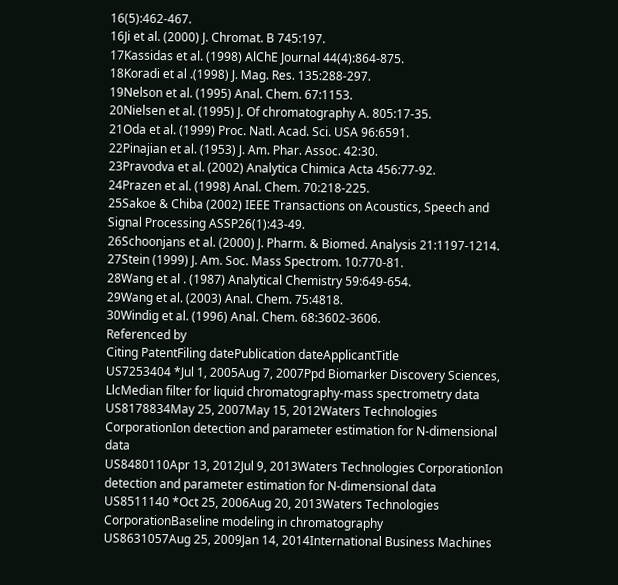16(5):462-467.
16Ji et al. (2000) J. Chromat. B 745:197.
17Kassidas et al. (1998) AlChE Journal 44(4):864-875.
18Koradi et al .(1998) J. Mag. Res. 135:288-297.
19Nelson et al. (1995) Anal. Chem. 67:1153.
20Nielsen et al. (1995) J. Of chromatography A. 805:17-35.
21Oda et al. (1999) Proc. Natl. Acad. Sci. USA 96:6591.
22Pinajian et al. (1953) J. Am. Phar. Assoc. 42:30.
23Pravodva et al. (2002) Analytica Chimica Acta 456:77-92.
24Prazen et al. (1998) Anal. Chem. 70:218-225.
25Sakoe & Chiba (2002) IEEE Transactions on Acoustics, Speech and Signal Processing ASSP26(1):43-49.
26Schoonjans et al. (2000) J. Pharm. & Biomed. Analysis 21:1197-1214.
27Stein (1999) J. Am. Soc. Mass Spectrom. 10:770-81.
28Wang et al . (1987) Analytical Chemistry 59:649-654.
29Wang et al. (2003) Anal. Chem. 75:4818.
30Windig et al. (1996) Anal. Chem. 68:3602-3606.
Referenced by
Citing PatentFiling datePublication dateApplicantTitle
US7253404 *Jul 1, 2005Aug 7, 2007Ppd Biomarker Discovery Sciences, LlcMedian filter for liquid chromatography-mass spectrometry data
US8178834May 25, 2007May 15, 2012Waters Technologies CorporationIon detection and parameter estimation for N-dimensional data
US8480110Apr 13, 2012Jul 9, 2013Waters Technologies CorporationIon detection and parameter estimation for N-dimensional data
US8511140 *Oct 25, 2006Aug 20, 2013Waters Technologies CorporationBaseline modeling in chromatography
US8631057Aug 25, 2009Jan 14, 2014International Business Machines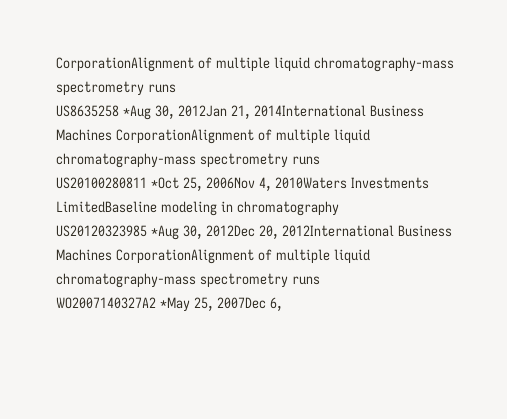CorporationAlignment of multiple liquid chromatography-mass spectrometry runs
US8635258 *Aug 30, 2012Jan 21, 2014International Business Machines CorporationAlignment of multiple liquid chromatography-mass spectrometry runs
US20100280811 *Oct 25, 2006Nov 4, 2010Waters Investments LimitedBaseline modeling in chromatography
US20120323985 *Aug 30, 2012Dec 20, 2012International Business Machines CorporationAlignment of multiple liquid chromatography-mass spectrometry runs
WO2007140327A2 *May 25, 2007Dec 6,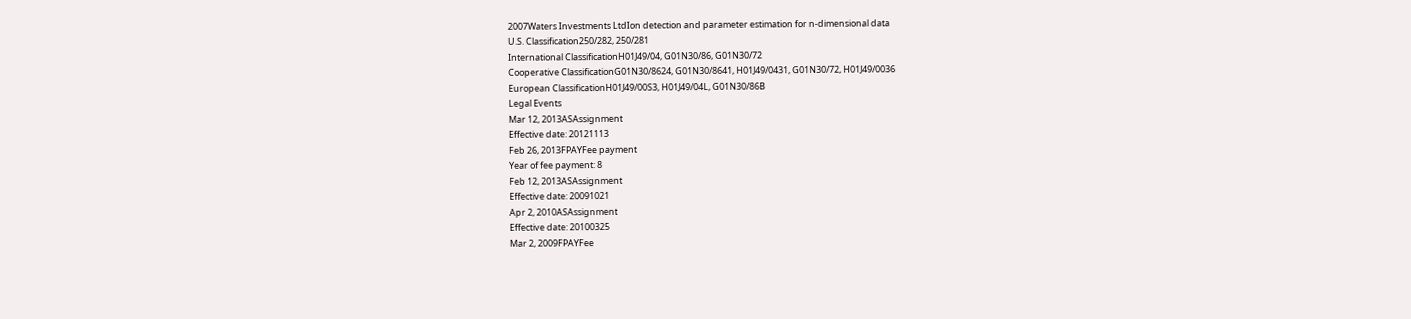2007Waters Investments LtdIon detection and parameter estimation for n-dimensional data
U.S. Classification250/282, 250/281
International ClassificationH01J49/04, G01N30/86, G01N30/72
Cooperative ClassificationG01N30/8624, G01N30/8641, H01J49/0431, G01N30/72, H01J49/0036
European ClassificationH01J49/00S3, H01J49/04L, G01N30/86B
Legal Events
Mar 12, 2013ASAssignment
Effective date: 20121113
Feb 26, 2013FPAYFee payment
Year of fee payment: 8
Feb 12, 2013ASAssignment
Effective date: 20091021
Apr 2, 2010ASAssignment
Effective date: 20100325
Mar 2, 2009FPAYFee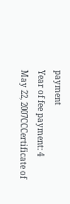payment
Year of fee payment: 4
May 22, 2007CCCertificate of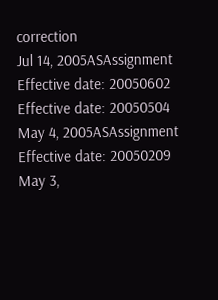correction
Jul 14, 2005ASAssignment
Effective date: 20050602
Effective date: 20050504
May 4, 2005ASAssignment
Effective date: 20050209
May 3,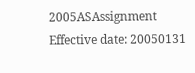2005ASAssignment
Effective date: 20050131